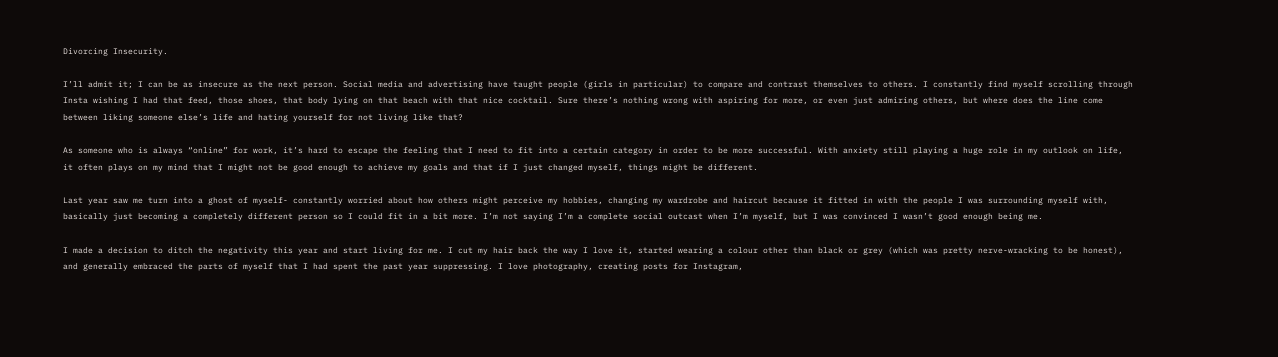Divorcing Insecurity.

I’ll admit it; I can be as insecure as the next person. Social media and advertising have taught people (girls in particular) to compare and contrast themselves to others. I constantly find myself scrolling through Insta wishing I had that feed, those shoes, that body lying on that beach with that nice cocktail. Sure there’s nothing wrong with aspiring for more, or even just admiring others, but where does the line come between liking someone else’s life and hating yourself for not living like that?

As someone who is always “online” for work, it’s hard to escape the feeling that I need to fit into a certain category in order to be more successful. With anxiety still playing a huge role in my outlook on life, it often plays on my mind that I might not be good enough to achieve my goals and that if I just changed myself, things might be different.

Last year saw me turn into a ghost of myself- constantly worried about how others might perceive my hobbies, changing my wardrobe and haircut because it fitted in with the people I was surrounding myself with, basically just becoming a completely different person so I could fit in a bit more. I’m not saying I’m a complete social outcast when I’m myself, but I was convinced I wasn’t good enough being me.

I made a decision to ditch the negativity this year and start living for me. I cut my hair back the way I love it, started wearing a colour other than black or grey (which was pretty nerve-wracking to be honest), and generally embraced the parts of myself that I had spent the past year suppressing. I love photography, creating posts for Instagram,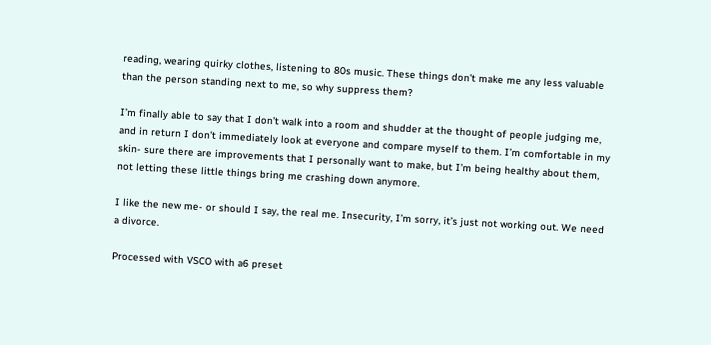reading, wearing quirky clothes, listening to 80s music. These things don’t make me any less valuable than the person standing next to me, so why suppress them?

I’m finally able to say that I don’t walk into a room and shudder at the thought of people judging me, and in return I don’t immediately look at everyone and compare myself to them. I’m comfortable in my skin- sure there are improvements that I personally want to make, but I’m being healthy about them, not letting these little things bring me crashing down anymore.

I like the new me- or should I say, the real me. Insecurity, I’m sorry, it’s just not working out. We need a divorce.

Processed with VSCO with a6 preset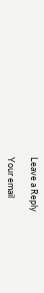Leave a Reply

Your email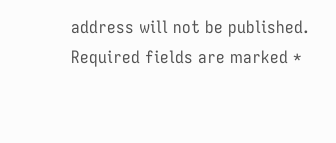address will not be published. Required fields are marked *